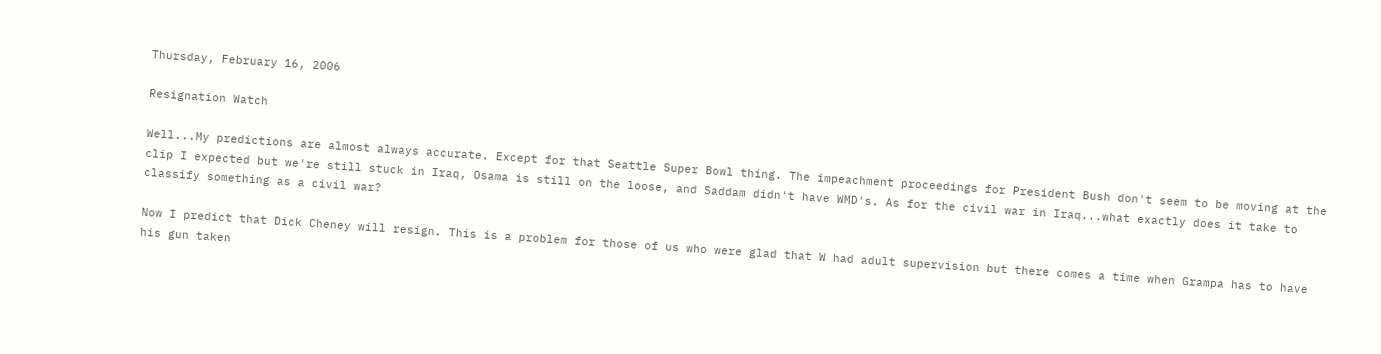Thursday, February 16, 2006

Resignation Watch

Well...My predictions are almost always accurate. Except for that Seattle Super Bowl thing. The impeachment proceedings for President Bush don't seem to be moving at the clip I expected but we're still stuck in Iraq, Osama is still on the loose, and Saddam didn't have WMD's. As for the civil war in Iraq...what exactly does it take to classify something as a civil war?

Now I predict that Dick Cheney will resign. This is a problem for those of us who were glad that W had adult supervision but there comes a time when Grampa has to have his gun taken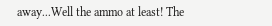away...Well the ammo at least! The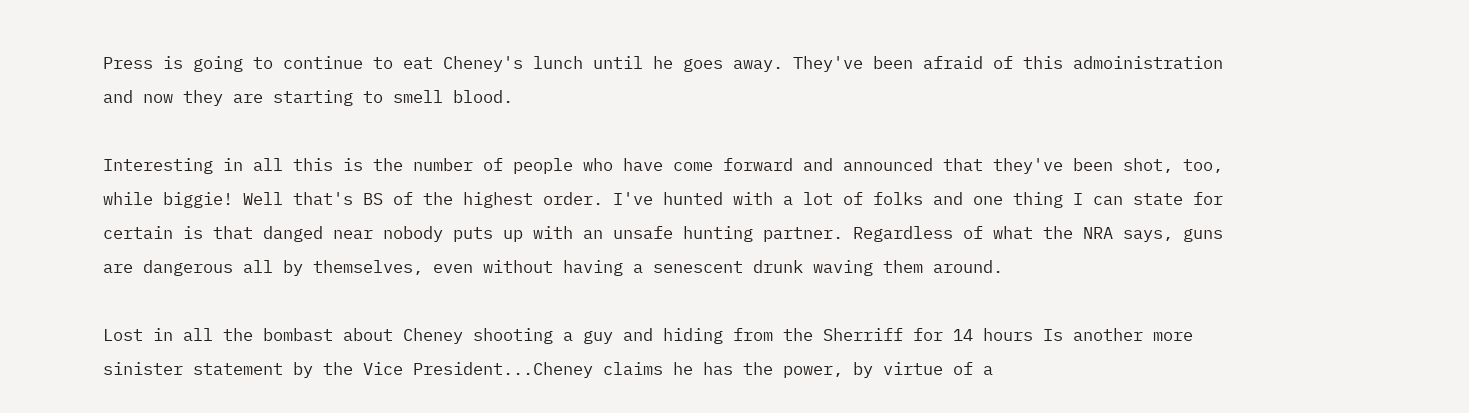Press is going to continue to eat Cheney's lunch until he goes away. They've been afraid of this admoinistration and now they are starting to smell blood.

Interesting in all this is the number of people who have come forward and announced that they've been shot, too, while biggie! Well that's BS of the highest order. I've hunted with a lot of folks and one thing I can state for certain is that danged near nobody puts up with an unsafe hunting partner. Regardless of what the NRA says, guns are dangerous all by themselves, even without having a senescent drunk waving them around.

Lost in all the bombast about Cheney shooting a guy and hiding from the Sherriff for 14 hours Is another more sinister statement by the Vice President...Cheney claims he has the power, by virtue of a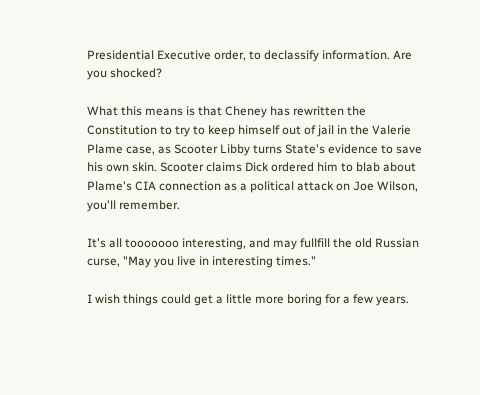Presidential Executive order, to declassify information. Are you shocked?

What this means is that Cheney has rewritten the Constitution to try to keep himself out of jail in the Valerie Plame case, as Scooter Libby turns State's evidence to save his own skin. Scooter claims Dick ordered him to blab about Plame's CIA connection as a political attack on Joe Wilson, you'll remember.

It's all tooooooo interesting, and may fullfill the old Russian curse, "May you live in interesting times."

I wish things could get a little more boring for a few years.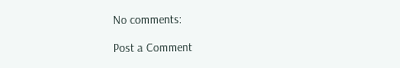No comments:

Post a Comment